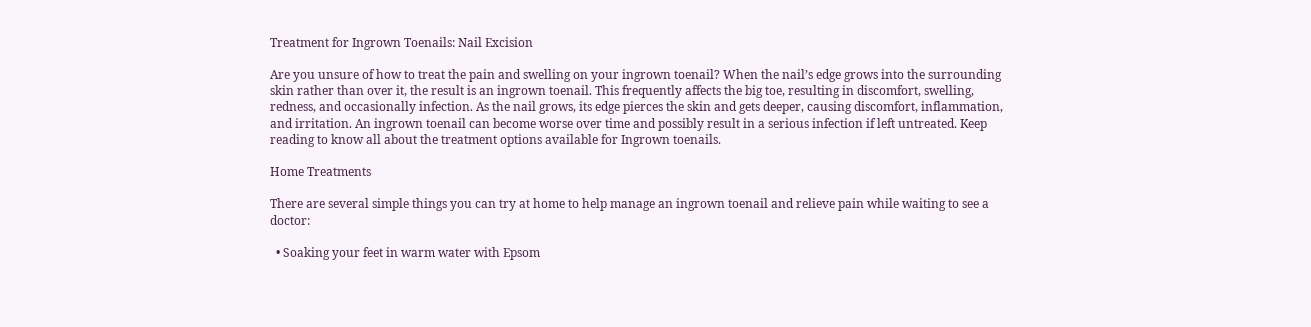Treatment for Ingrown Toenails: Nail Excision

Are you unsure of how to treat the pain and swelling on your ingrown toenail? When the nail’s edge grows into the surrounding skin rather than over it, the result is an ingrown toenail. This frequently affects the big toe, resulting in discomfort, swelling, redness, and occasionally infection. As the nail grows, its edge pierces the skin and gets deeper, causing discomfort, inflammation, and irritation. An ingrown toenail can become worse over time and possibly result in a serious infection if left untreated. Keep reading to know all about the treatment options available for Ingrown toenails.

Home Treatments

There are several simple things you can try at home to help manage an ingrown toenail and relieve pain while waiting to see a doctor:

  • Soaking your feet in warm water with Epsom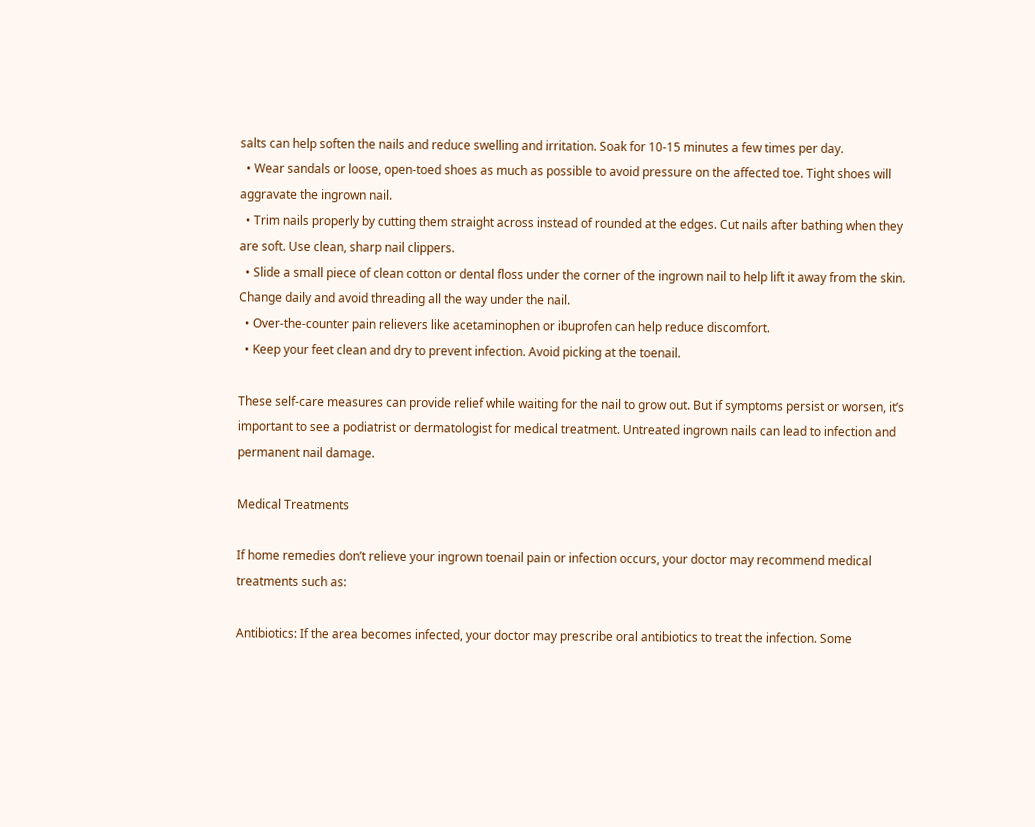salts can help soften the nails and reduce swelling and irritation. Soak for 10-15 minutes a few times per day.
  • Wear sandals or loose, open-toed shoes as much as possible to avoid pressure on the affected toe. Tight shoes will aggravate the ingrown nail.
  • Trim nails properly by cutting them straight across instead of rounded at the edges. Cut nails after bathing when they are soft. Use clean, sharp nail clippers.
  • Slide a small piece of clean cotton or dental floss under the corner of the ingrown nail to help lift it away from the skin. Change daily and avoid threading all the way under the nail.
  • Over-the-counter pain relievers like acetaminophen or ibuprofen can help reduce discomfort.
  • Keep your feet clean and dry to prevent infection. Avoid picking at the toenail.

These self-care measures can provide relief while waiting for the nail to grow out. But if symptoms persist or worsen, it’s important to see a podiatrist or dermatologist for medical treatment. Untreated ingrown nails can lead to infection and permanent nail damage.

Medical Treatments

If home remedies don’t relieve your ingrown toenail pain or infection occurs, your doctor may recommend medical treatments such as:

Antibiotics: If the area becomes infected, your doctor may prescribe oral antibiotics to treat the infection. Some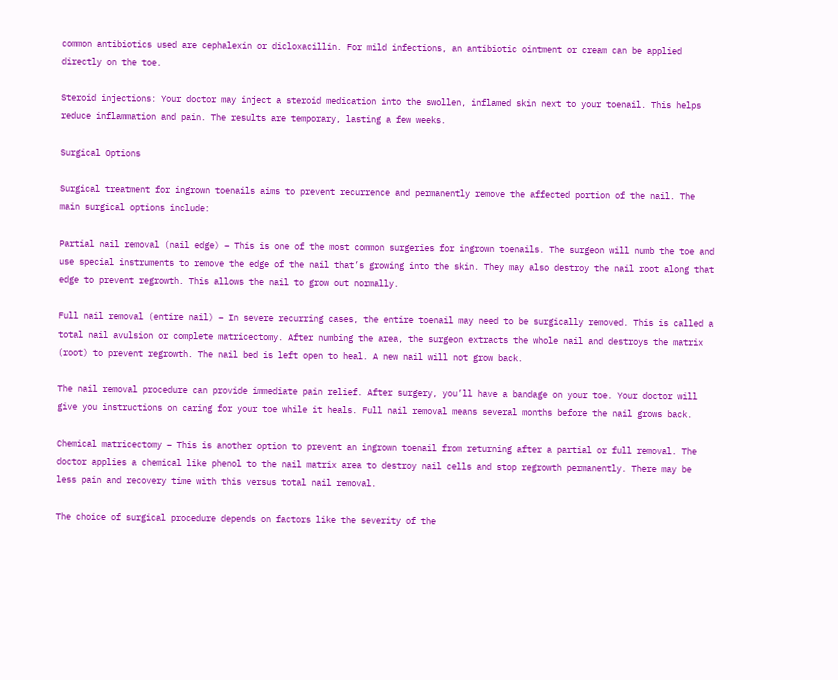common antibiotics used are cephalexin or dicloxacillin. For mild infections, an antibiotic ointment or cream can be applied directly on the toe.

Steroid injections: Your doctor may inject a steroid medication into the swollen, inflamed skin next to your toenail. This helps reduce inflammation and pain. The results are temporary, lasting a few weeks.

Surgical Options

Surgical treatment for ingrown toenails aims to prevent recurrence and permanently remove the affected portion of the nail. The main surgical options include:

Partial nail removal (nail edge) – This is one of the most common surgeries for ingrown toenails. The surgeon will numb the toe and use special instruments to remove the edge of the nail that’s growing into the skin. They may also destroy the nail root along that edge to prevent regrowth. This allows the nail to grow out normally.

Full nail removal (entire nail) – In severe recurring cases, the entire toenail may need to be surgically removed. This is called a total nail avulsion or complete matricectomy. After numbing the area, the surgeon extracts the whole nail and destroys the matrix (root) to prevent regrowth. The nail bed is left open to heal. A new nail will not grow back.

The nail removal procedure can provide immediate pain relief. After surgery, you’ll have a bandage on your toe. Your doctor will give you instructions on caring for your toe while it heals. Full nail removal means several months before the nail grows back.

Chemical matricectomy – This is another option to prevent an ingrown toenail from returning after a partial or full removal. The doctor applies a chemical like phenol to the nail matrix area to destroy nail cells and stop regrowth permanently. There may be less pain and recovery time with this versus total nail removal.

The choice of surgical procedure depends on factors like the severity of the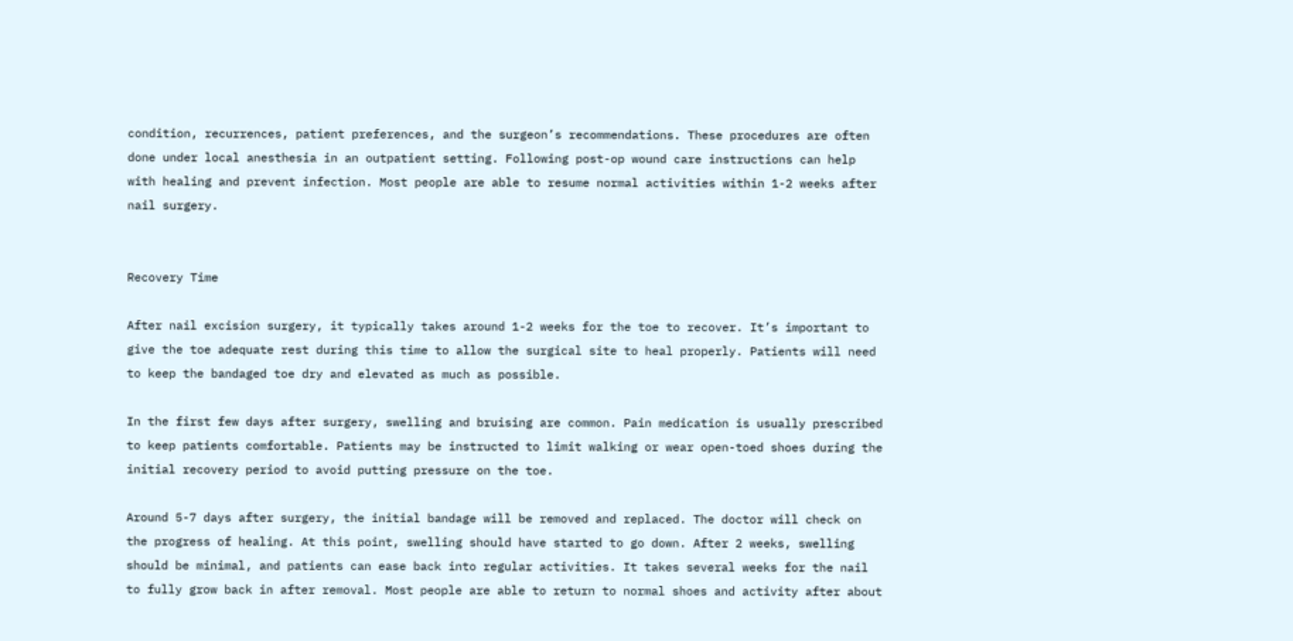condition, recurrences, patient preferences, and the surgeon’s recommendations. These procedures are often done under local anesthesia in an outpatient setting. Following post-op wound care instructions can help with healing and prevent infection. Most people are able to resume normal activities within 1-2 weeks after nail surgery.


Recovery Time

After nail excision surgery, it typically takes around 1-2 weeks for the toe to recover. It’s important to give the toe adequate rest during this time to allow the surgical site to heal properly. Patients will need to keep the bandaged toe dry and elevated as much as possible.

In the first few days after surgery, swelling and bruising are common. Pain medication is usually prescribed to keep patients comfortable. Patients may be instructed to limit walking or wear open-toed shoes during the initial recovery period to avoid putting pressure on the toe.

Around 5-7 days after surgery, the initial bandage will be removed and replaced. The doctor will check on the progress of healing. At this point, swelling should have started to go down. After 2 weeks, swelling should be minimal, and patients can ease back into regular activities. It takes several weeks for the nail to fully grow back in after removal. Most people are able to return to normal shoes and activity after about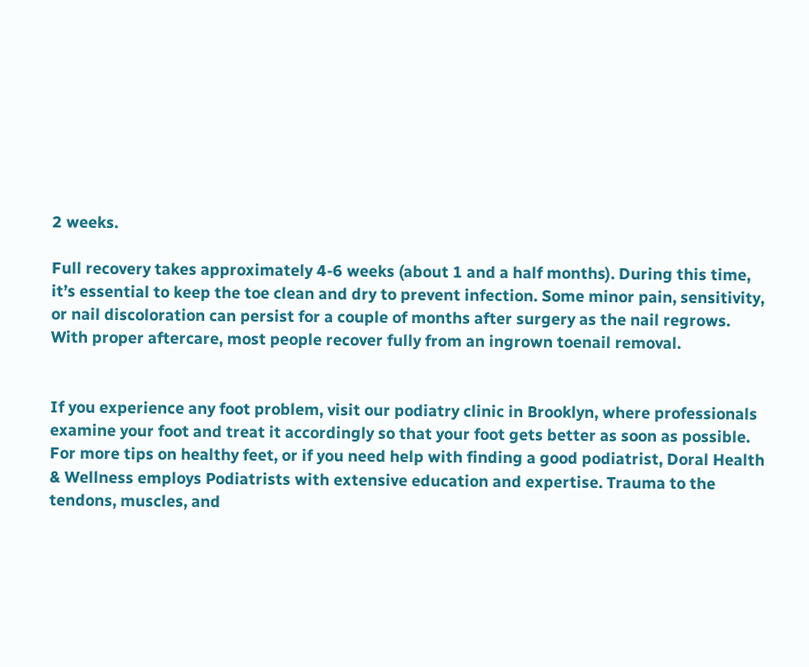2 weeks.

Full recovery takes approximately 4-6 weeks (about 1 and a half months). During this time, it’s essential to keep the toe clean and dry to prevent infection. Some minor pain, sensitivity, or nail discoloration can persist for a couple of months after surgery as the nail regrows. With proper aftercare, most people recover fully from an ingrown toenail removal.


If you experience any foot problem, visit our podiatry clinic in Brooklyn, where professionals examine your foot and treat it accordingly so that your foot gets better as soon as possible. For more tips on healthy feet, or if you need help with finding a good podiatrist, Doral Health & Wellness employs Podiatrists with extensive education and expertise. Trauma to the tendons, muscles, and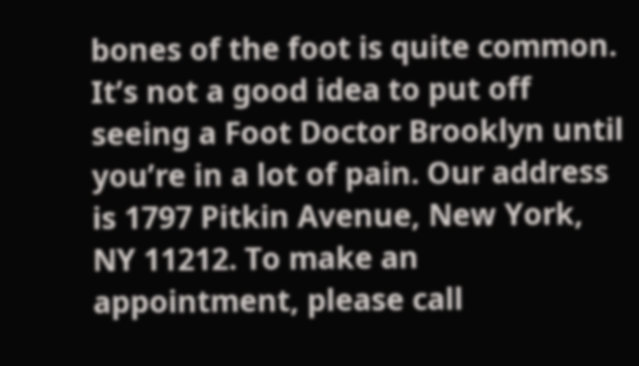bones of the foot is quite common. It’s not a good idea to put off seeing a Foot Doctor Brooklyn until you’re in a lot of pain. Our address is 1797 Pitkin Avenue, New York, NY 11212. To make an appointment, please call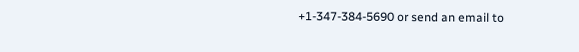+1-347-384-5690 or send an email to